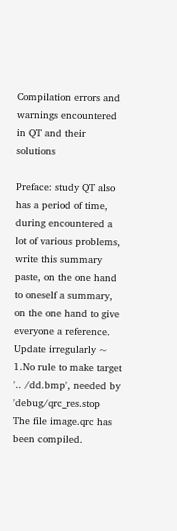Compilation errors and warnings encountered in QT and their solutions

Preface: study QT also has a period of time, during encountered a lot of various problems, write this summary paste, on the one hand to oneself a summary, on the one hand to give everyone a reference. Update irregularly ~
1.No rule to make target '.. /dd.bmp', needed by 'debug/qrc_res.stop
The file image.qrc has been compiled.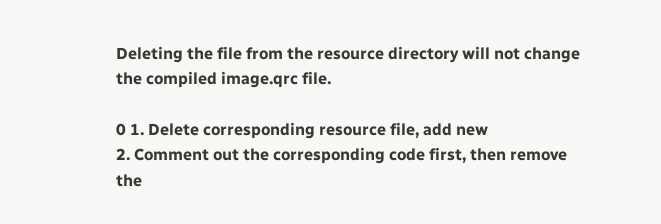Deleting the file from the resource directory will not change the compiled image.qrc file.

0 1. Delete corresponding resource file, add new
2. Comment out the corresponding code first, then remove the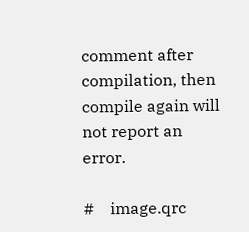comment after compilation, then compile again will not report an error.

#    image.qrc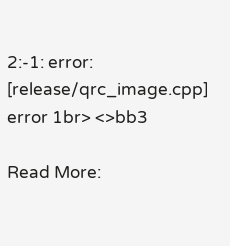2:-1: error: [release/qrc_image.cpp] error 1br> <>bb3

Read More: